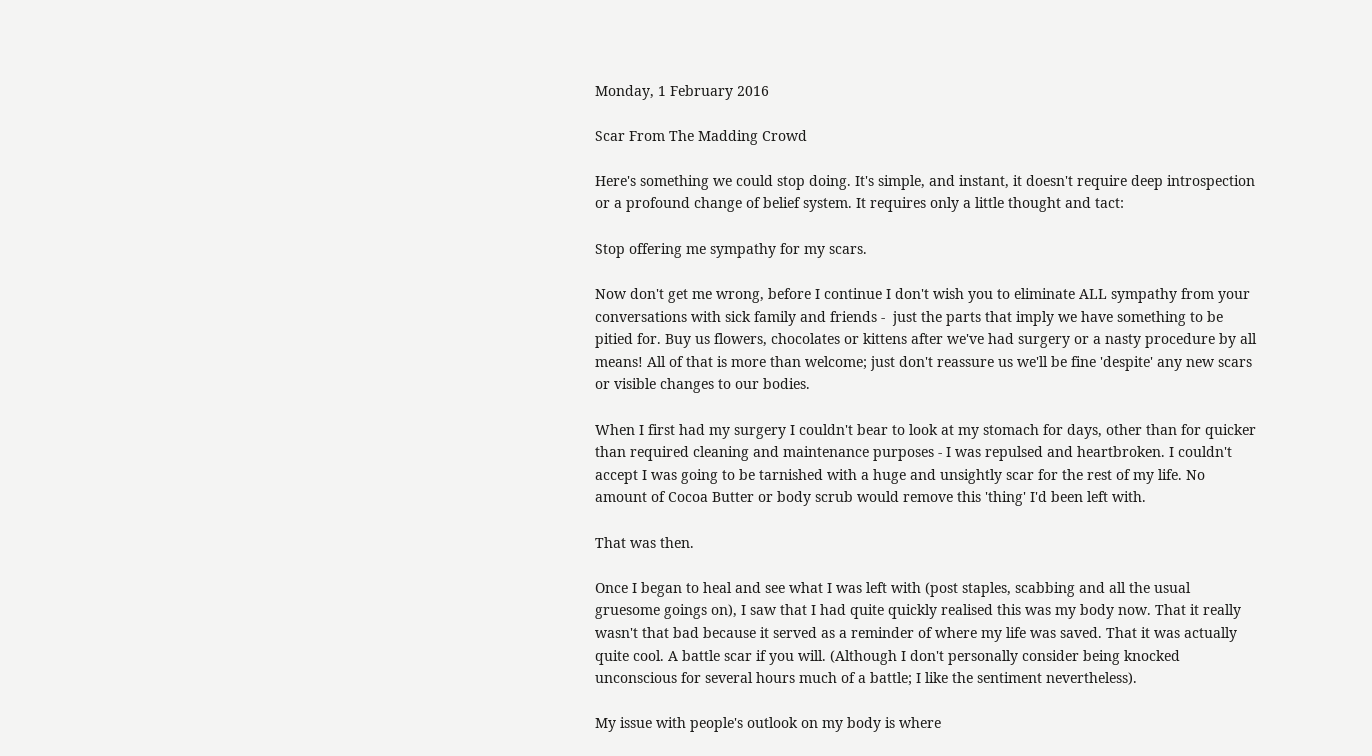Monday, 1 February 2016

Scar From The Madding Crowd

Here's something we could stop doing. It's simple, and instant, it doesn't require deep introspection or a profound change of belief system. It requires only a little thought and tact:

Stop offering me sympathy for my scars.

Now don't get me wrong, before I continue I don't wish you to eliminate ALL sympathy from your conversations with sick family and friends -  just the parts that imply we have something to be pitied for. Buy us flowers, chocolates or kittens after we've had surgery or a nasty procedure by all means! All of that is more than welcome; just don't reassure us we'll be fine 'despite' any new scars or visible changes to our bodies.

When I first had my surgery I couldn't bear to look at my stomach for days, other than for quicker than required cleaning and maintenance purposes - I was repulsed and heartbroken. I couldn't accept I was going to be tarnished with a huge and unsightly scar for the rest of my life. No amount of Cocoa Butter or body scrub would remove this 'thing' I'd been left with.

That was then.

Once I began to heal and see what I was left with (post staples, scabbing and all the usual gruesome goings on), I saw that I had quite quickly realised this was my body now. That it really wasn't that bad because it served as a reminder of where my life was saved. That it was actually quite cool. A battle scar if you will. (Although I don't personally consider being knocked unconscious for several hours much of a battle; I like the sentiment nevertheless).

My issue with people's outlook on my body is where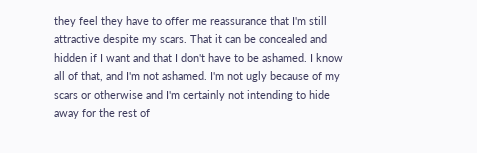they feel they have to offer me reassurance that I'm still attractive despite my scars. That it can be concealed and hidden if I want and that I don't have to be ashamed. I know all of that, and I'm not ashamed. I'm not ugly because of my scars or otherwise and I'm certainly not intending to hide away for the rest of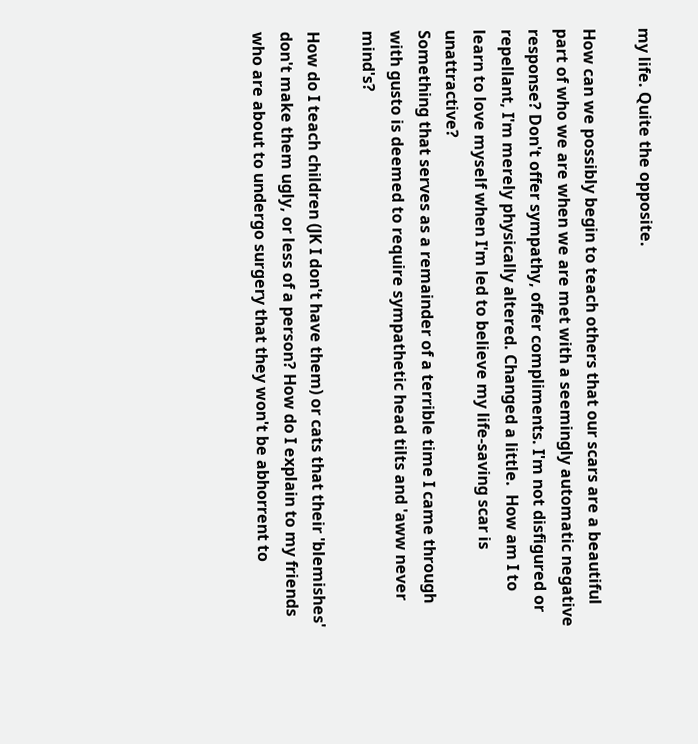my life. Quite the opposite.

How can we possibly begin to teach others that our scars are a beautiful part of who we are when we are met with a seemingly automatic negative response? Don't offer sympathy, offer compliments. I'm not disfigured or repellant, I'm merely physically altered. Changed a little.  How am I to learn to love myself when I'm led to believe my life-saving scar is unattractive?
Something that serves as a remainder of a terrible time I came through with gusto is deemed to require sympathetic head tilts and 'aww never mind's?

How do I teach children (JK I don't have them) or cats that their 'blemishes' don't make them ugly, or less of a person? How do I explain to my friends who are about to undergo surgery that they won't be abhorrent to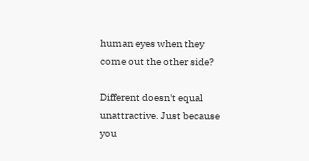human eyes when they come out the other side?

Different doesn't equal unattractive. Just because you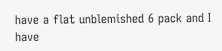have a flat unblemished 6 pack and I have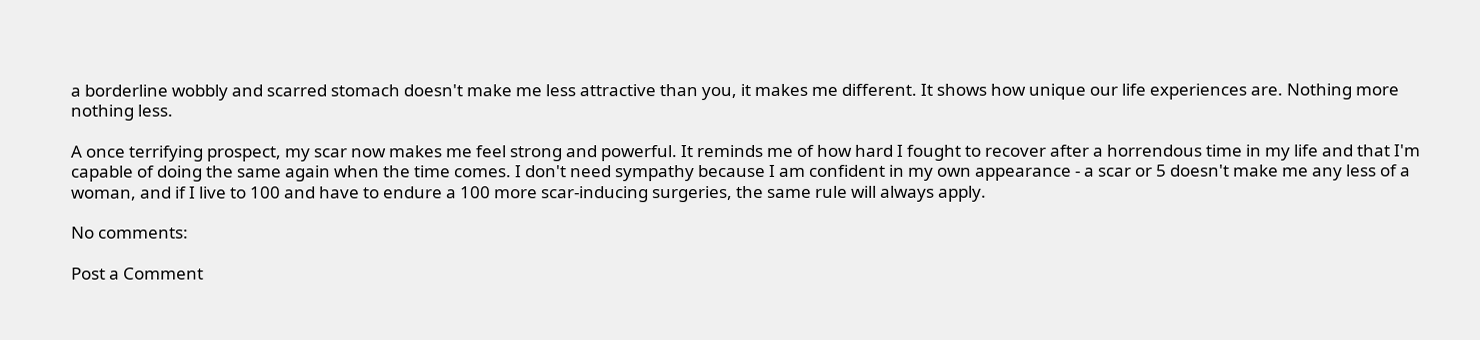a borderline wobbly and scarred stomach doesn't make me less attractive than you, it makes me different. It shows how unique our life experiences are. Nothing more nothing less.

A once terrifying prospect, my scar now makes me feel strong and powerful. It reminds me of how hard I fought to recover after a horrendous time in my life and that I'm capable of doing the same again when the time comes. I don't need sympathy because I am confident in my own appearance - a scar or 5 doesn't make me any less of a woman, and if I live to 100 and have to endure a 100 more scar-inducing surgeries, the same rule will always apply.

No comments:

Post a Comment